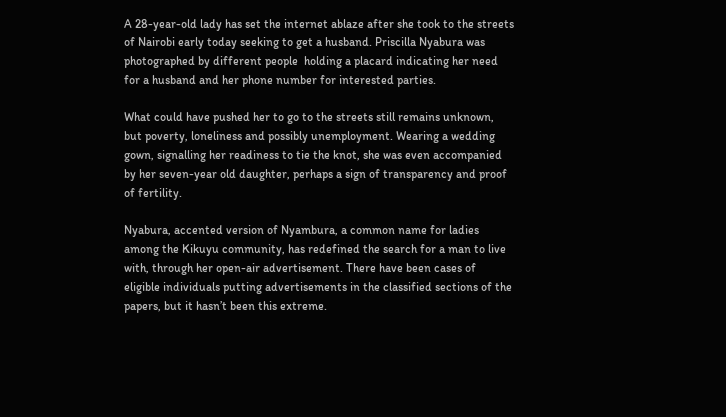A 28-year-old lady has set the internet ablaze after she took to the streets of Nairobi early today seeking to get a husband. Priscilla Nyabura was photographed by different people  holding a placard indicating her need for a husband and her phone number for interested parties.

What could have pushed her to go to the streets still remains unknown, but poverty, loneliness and possibly unemployment. Wearing a wedding gown, signalling her readiness to tie the knot, she was even accompanied by her seven-year old daughter, perhaps a sign of transparency and proof of fertility.

Nyabura, accented version of Nyambura, a common name for ladies among the Kikuyu community, has redefined the search for a man to live with, through her open-air advertisement. There have been cases of eligible individuals putting advertisements in the classified sections of the papers, but it hasn’t been this extreme.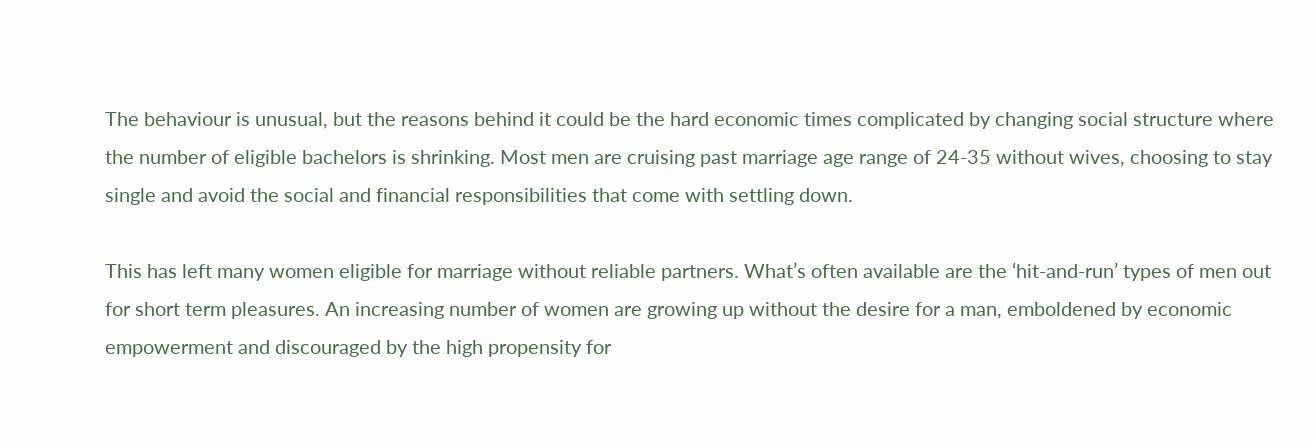The behaviour is unusual, but the reasons behind it could be the hard economic times complicated by changing social structure where the number of eligible bachelors is shrinking. Most men are cruising past marriage age range of 24-35 without wives, choosing to stay single and avoid the social and financial responsibilities that come with settling down.

This has left many women eligible for marriage without reliable partners. What’s often available are the ‘hit-and-run’ types of men out for short term pleasures. An increasing number of women are growing up without the desire for a man, emboldened by economic empowerment and discouraged by the high propensity for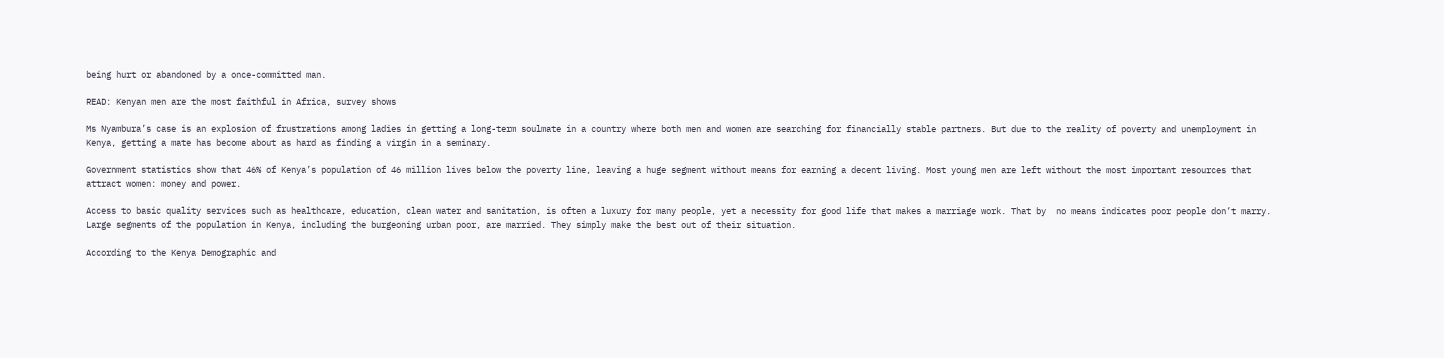being hurt or abandoned by a once-committed man.

READ: Kenyan men are the most faithful in Africa, survey shows

Ms Nyambura’s case is an explosion of frustrations among ladies in getting a long-term soulmate in a country where both men and women are searching for financially stable partners. But due to the reality of poverty and unemployment in Kenya, getting a mate has become about as hard as finding a virgin in a seminary.

Government statistics show that 46% of Kenya’s population of 46 million lives below the poverty line, leaving a huge segment without means for earning a decent living. Most young men are left without the most important resources that attract women: money and power.

Access to basic quality services such as healthcare, education, clean water and sanitation, is often a luxury for many people, yet a necessity for good life that makes a marriage work. That by  no means indicates poor people don’t marry. Large segments of the population in Kenya, including the burgeoning urban poor, are married. They simply make the best out of their situation.

According to the Kenya Demographic and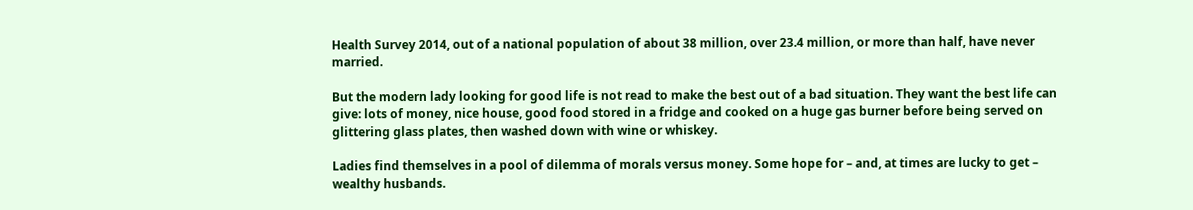Health Survey 2014, out of a national population of about 38 million, over 23.4 million, or more than half, have never married.

But the modern lady looking for good life is not read to make the best out of a bad situation. They want the best life can give: lots of money, nice house, good food stored in a fridge and cooked on a huge gas burner before being served on glittering glass plates, then washed down with wine or whiskey.

Ladies find themselves in a pool of dilemma of morals versus money. Some hope for – and, at times are lucky to get – wealthy husbands.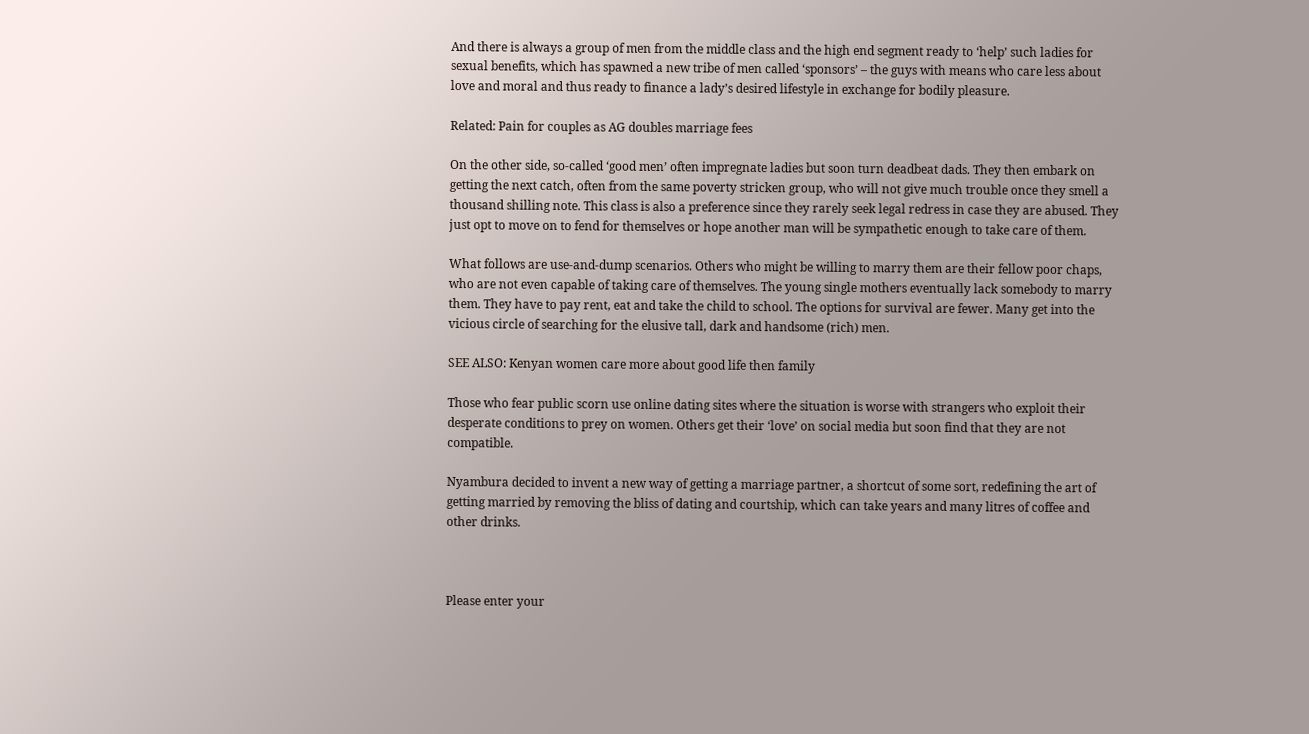And there is always a group of men from the middle class and the high end segment ready to ‘help’ such ladies for sexual benefits, which has spawned a new tribe of men called ‘sponsors’ – the guys with means who care less about love and moral and thus ready to finance a lady’s desired lifestyle in exchange for bodily pleasure.

Related: Pain for couples as AG doubles marriage fees

On the other side, so-called ‘good men’ often impregnate ladies but soon turn deadbeat dads. They then embark on getting the next catch, often from the same poverty stricken group, who will not give much trouble once they smell a thousand shilling note. This class is also a preference since they rarely seek legal redress in case they are abused. They just opt to move on to fend for themselves or hope another man will be sympathetic enough to take care of them.

What follows are use-and-dump scenarios. Others who might be willing to marry them are their fellow poor chaps, who are not even capable of taking care of themselves. The young single mothers eventually lack somebody to marry them. They have to pay rent, eat and take the child to school. The options for survival are fewer. Many get into the vicious circle of searching for the elusive tall, dark and handsome (rich) men.

SEE ALSO: Kenyan women care more about good life then family

Those who fear public scorn use online dating sites where the situation is worse with strangers who exploit their desperate conditions to prey on women. Others get their ‘love’ on social media but soon find that they are not compatible.

Nyambura decided to invent a new way of getting a marriage partner, a shortcut of some sort, redefining the art of getting married by removing the bliss of dating and courtship, which can take years and many litres of coffee and other drinks.



Please enter your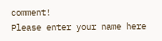comment!
Please enter your name here